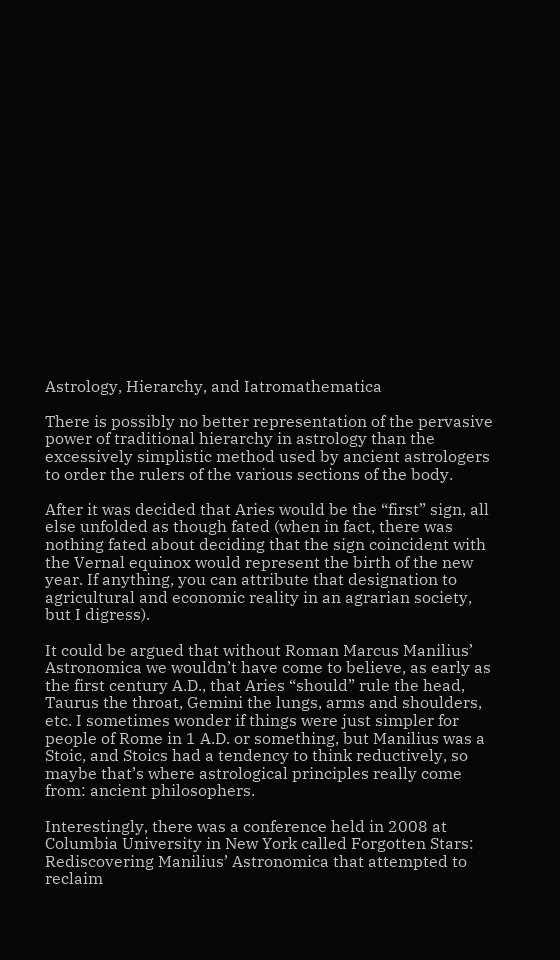Astrology, Hierarchy, and Iatromathematica

There is possibly no better representation of the pervasive power of traditional hierarchy in astrology than the excessively simplistic method used by ancient astrologers to order the rulers of the various sections of the body.

After it was decided that Aries would be the “first” sign, all else unfolded as though fated (when in fact, there was nothing fated about deciding that the sign coincident with the Vernal equinox would represent the birth of the new year. If anything, you can attribute that designation to agricultural and economic reality in an agrarian society, but I digress).

It could be argued that without Roman Marcus Manilius’ Astronomica we wouldn’t have come to believe, as early as the first century A.D., that Aries “should” rule the head, Taurus the throat, Gemini the lungs, arms and shoulders, etc. I sometimes wonder if things were just simpler for people of Rome in 1 A.D. or something, but Manilius was a Stoic, and Stoics had a tendency to think reductively, so maybe that’s where astrological principles really come from: ancient philosophers.

Interestingly, there was a conference held in 2008 at Columbia University in New York called Forgotten Stars: Rediscovering Manilius’ Astronomica that attempted to reclaim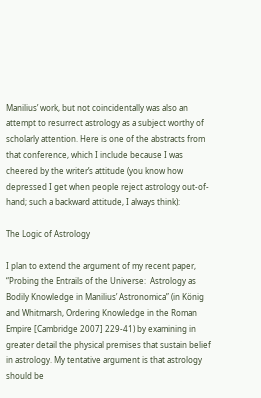Manilius’ work, but not coincidentally was also an attempt to resurrect astrology as a subject worthy of scholarly attention. Here is one of the abstracts from that conference, which I include because I was cheered by the writer’s attitude (you know how depressed I get when people reject astrology out-of-hand; such a backward attitude, I always think):

The Logic of Astrology

I plan to extend the argument of my recent paper, “Probing the Entrails of the Universe:  Astrology as Bodily Knowledge in Manilius’ Astronomica” (in König and Whitmarsh, Ordering Knowledge in the Roman Empire [Cambridge 2007] 229-41) by examining in greater detail the physical premises that sustain belief in astrology. My tentative argument is that astrology should be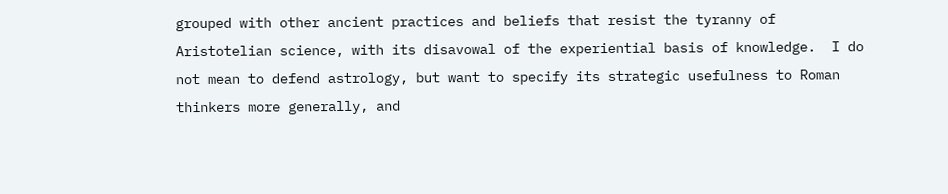grouped with other ancient practices and beliefs that resist the tyranny of Aristotelian science, with its disavowal of the experiential basis of knowledge.  I do not mean to defend astrology, but want to specify its strategic usefulness to Roman thinkers more generally, and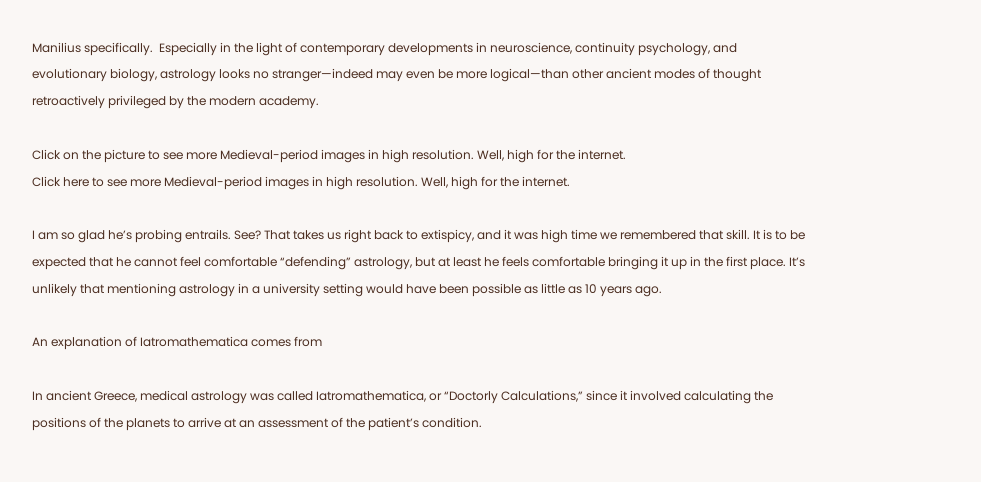Manilius specifically.  Especially in the light of contemporary developments in neuroscience, continuity psychology, and evolutionary biology, astrology looks no stranger—indeed may even be more logical—than other ancient modes of thought retroactively privileged by the modern academy.

Click on the picture to see more Medieval-period images in high resolution. Well, high for the internet.
Click here to see more Medieval-period images in high resolution. Well, high for the internet.

I am so glad he’s probing entrails. See? That takes us right back to extispicy, and it was high time we remembered that skill. It is to be expected that he cannot feel comfortable “defending” astrology, but at least he feels comfortable bringing it up in the first place. It’s unlikely that mentioning astrology in a university setting would have been possible as little as 10 years ago.

An explanation of Iatromathematica comes from

In ancient Greece, medical astrology was called Iatromathematica, or “Doctorly Calculations,” since it involved calculating the positions of the planets to arrive at an assessment of the patient’s condition.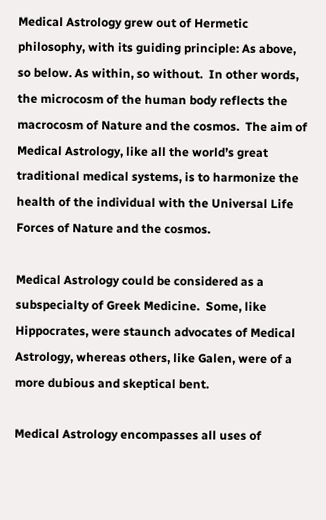Medical Astrology grew out of Hermetic philosophy, with its guiding principle: As above, so below. As within, so without.  In other words, the microcosm of the human body reflects the macrocosm of Nature and the cosmos.  The aim of Medical Astrology, like all the world’s great traditional medical systems, is to harmonize the health of the individual with the Universal Life Forces of Nature and the cosmos.

Medical Astrology could be considered as a subspecialty of Greek Medicine.  Some, like Hippocrates, were staunch advocates of Medical Astrology, whereas others, like Galen, were of a more dubious and skeptical bent.

Medical Astrology encompasses all uses of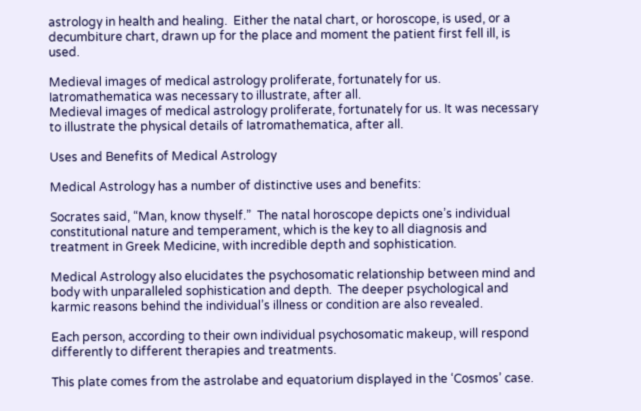astrology in health and healing.  Either the natal chart, or horoscope, is used, or a decumbiture chart, drawn up for the place and moment the patient first fell ill, is used.

Medieval images of medical astrology proliferate, fortunately for us. Iatromathematica was necessary to illustrate, after all.
Medieval images of medical astrology proliferate, fortunately for us. It was necessary to illustrate the physical details of Iatromathematica, after all.

Uses and Benefits of Medical Astrology

Medical Astrology has a number of distinctive uses and benefits:

Socrates said, “Man, know thyself.”  The natal horoscope depicts one’s individual constitutional nature and temperament, which is the key to all diagnosis and treatment in Greek Medicine, with incredible depth and sophistication.

Medical Astrology also elucidates the psychosomatic relationship between mind and body with unparalleled sophistication and depth.  The deeper psychological and karmic reasons behind the individual’s illness or condition are also revealed.

Each person, according to their own individual psychosomatic makeup, will respond differently to different therapies and treatments.

This plate comes from the astrolabe and equatorium displayed in the ‘Cosmos’ case.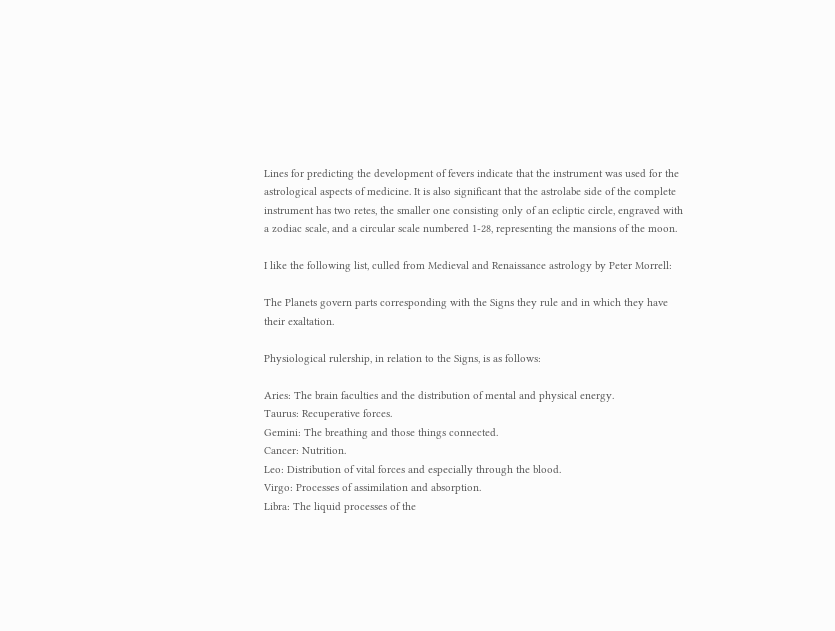Lines for predicting the development of fevers indicate that the instrument was used for the astrological aspects of medicine. It is also significant that the astrolabe side of the complete instrument has two retes, the smaller one consisting only of an ecliptic circle, engraved with a zodiac scale, and a circular scale numbered 1-28, representing the mansions of the moon.

I like the following list, culled from Medieval and Renaissance astrology by Peter Morrell:

The Planets govern parts corresponding with the Signs they rule and in which they have their exaltation.

Physiological rulership, in relation to the Signs, is as follows:

Aries: The brain faculties and the distribution of mental and physical energy.
Taurus: Recuperative forces.
Gemini: The breathing and those things connected.
Cancer: Nutrition.
Leo: Distribution of vital forces and especially through the blood.
Virgo: Processes of assimilation and absorption.
Libra: The liquid processes of the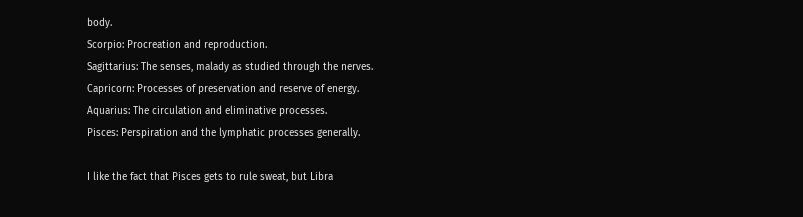body.
Scorpio: Procreation and reproduction.
Sagittarius: The senses, malady as studied through the nerves.
Capricorn: Processes of preservation and reserve of energy.
Aquarius: The circulation and eliminative processes.
Pisces: Perspiration and the lymphatic processes generally.

I like the fact that Pisces gets to rule sweat, but Libra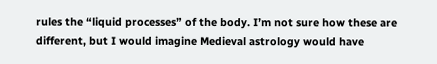rules the “liquid processes” of the body. I’m not sure how these are different, but I would imagine Medieval astrology would have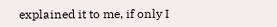explained it to me, if only I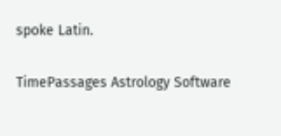spoke Latin.

TimePassages Astrology Software